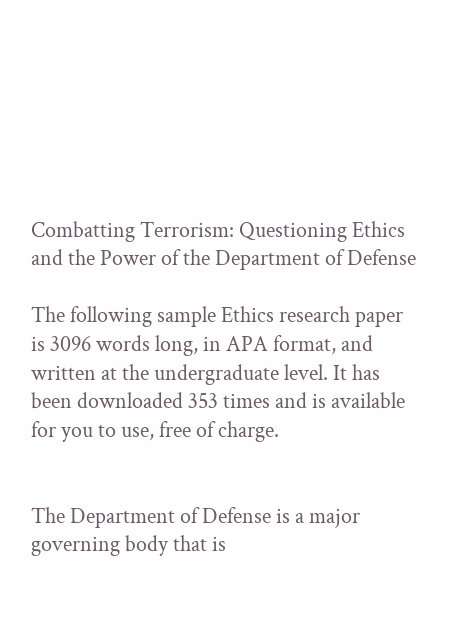Combatting Terrorism: Questioning Ethics and the Power of the Department of Defense

The following sample Ethics research paper is 3096 words long, in APA format, and written at the undergraduate level. It has been downloaded 353 times and is available for you to use, free of charge.


The Department of Defense is a major governing body that is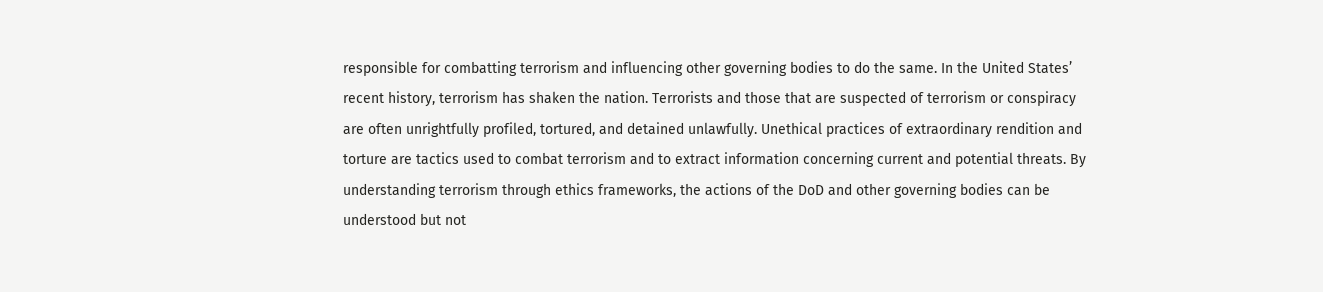responsible for combatting terrorism and influencing other governing bodies to do the same. In the United States’ recent history, terrorism has shaken the nation. Terrorists and those that are suspected of terrorism or conspiracy are often unrightfully profiled, tortured, and detained unlawfully. Unethical practices of extraordinary rendition and torture are tactics used to combat terrorism and to extract information concerning current and potential threats. By understanding terrorism through ethics frameworks, the actions of the DoD and other governing bodies can be understood but not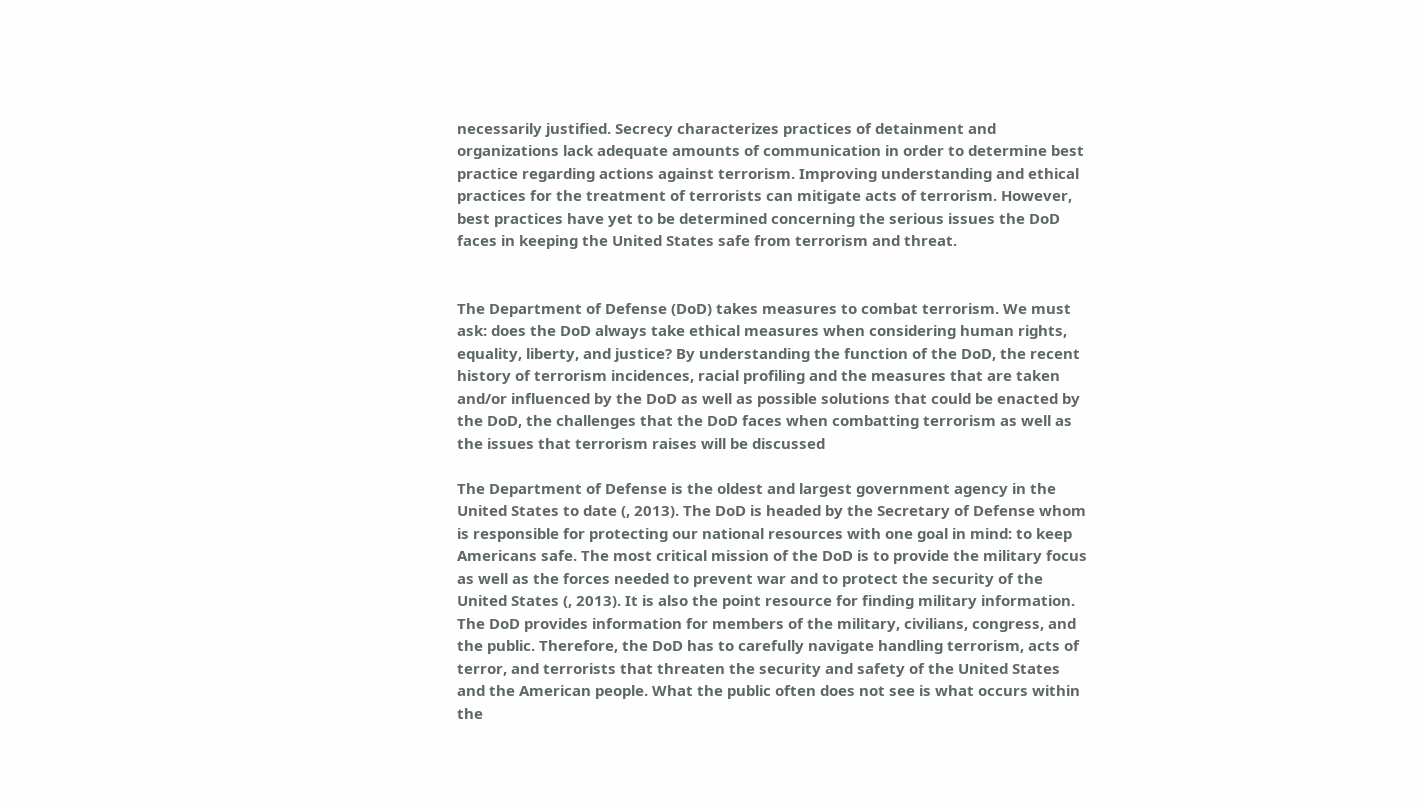necessarily justified. Secrecy characterizes practices of detainment and organizations lack adequate amounts of communication in order to determine best practice regarding actions against terrorism. Improving understanding and ethical practices for the treatment of terrorists can mitigate acts of terrorism. However, best practices have yet to be determined concerning the serious issues the DoD faces in keeping the United States safe from terrorism and threat.


The Department of Defense (DoD) takes measures to combat terrorism. We must ask: does the DoD always take ethical measures when considering human rights, equality, liberty, and justice? By understanding the function of the DoD, the recent history of terrorism incidences, racial profiling and the measures that are taken and/or influenced by the DoD as well as possible solutions that could be enacted by the DoD, the challenges that the DoD faces when combatting terrorism as well as the issues that terrorism raises will be discussed

The Department of Defense is the oldest and largest government agency in the United States to date (, 2013). The DoD is headed by the Secretary of Defense whom is responsible for protecting our national resources with one goal in mind: to keep Americans safe. The most critical mission of the DoD is to provide the military focus as well as the forces needed to prevent war and to protect the security of the United States (, 2013). It is also the point resource for finding military information. The DoD provides information for members of the military, civilians, congress, and the public. Therefore, the DoD has to carefully navigate handling terrorism, acts of terror, and terrorists that threaten the security and safety of the United States and the American people. What the public often does not see is what occurs within the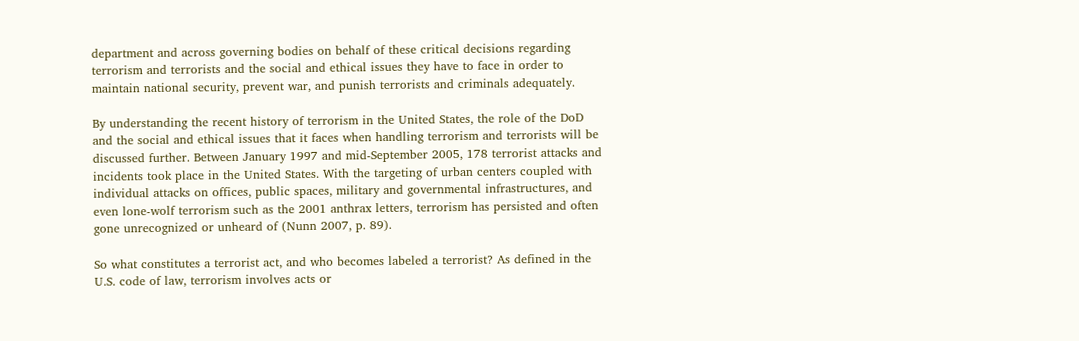department and across governing bodies on behalf of these critical decisions regarding terrorism and terrorists and the social and ethical issues they have to face in order to maintain national security, prevent war, and punish terrorists and criminals adequately.

By understanding the recent history of terrorism in the United States, the role of the DoD and the social and ethical issues that it faces when handling terrorism and terrorists will be discussed further. Between January 1997 and mid-September 2005, 178 terrorist attacks and incidents took place in the United States. With the targeting of urban centers coupled with individual attacks on offices, public spaces, military and governmental infrastructures, and even lone-wolf terrorism such as the 2001 anthrax letters, terrorism has persisted and often gone unrecognized or unheard of (Nunn 2007, p. 89).

So what constitutes a terrorist act, and who becomes labeled a terrorist? As defined in the U.S. code of law, terrorism involves acts or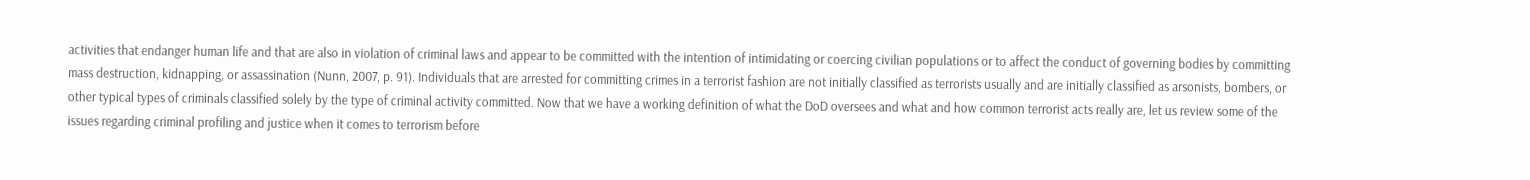activities that endanger human life and that are also in violation of criminal laws and appear to be committed with the intention of intimidating or coercing civilian populations or to affect the conduct of governing bodies by committing mass destruction, kidnapping, or assassination (Nunn, 2007, p. 91). Individuals that are arrested for committing crimes in a terrorist fashion are not initially classified as terrorists usually and are initially classified as arsonists, bombers, or other typical types of criminals classified solely by the type of criminal activity committed. Now that we have a working definition of what the DoD oversees and what and how common terrorist acts really are, let us review some of the issues regarding criminal profiling and justice when it comes to terrorism before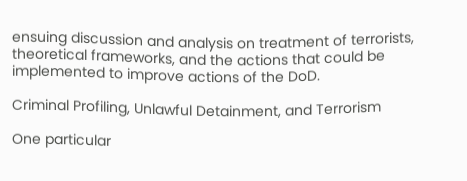ensuing discussion and analysis on treatment of terrorists, theoretical frameworks, and the actions that could be implemented to improve actions of the DoD.

Criminal Profiling, Unlawful Detainment, and Terrorism

One particular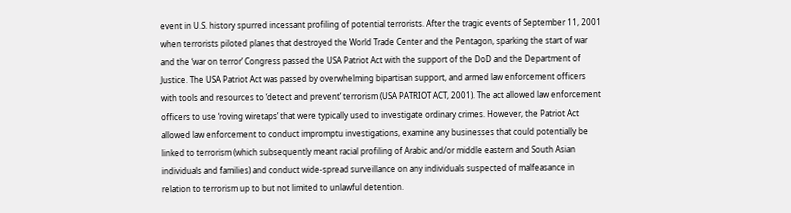event in U.S. history spurred incessant profiling of potential terrorists. After the tragic events of September 11, 2001 when terrorists piloted planes that destroyed the World Trade Center and the Pentagon, sparking the start of war and the ‘war on terror’ Congress passed the USA Patriot Act with the support of the DoD and the Department of Justice. The USA Patriot Act was passed by overwhelming bipartisan support, and armed law enforcement officers with tools and resources to ‘detect and prevent’ terrorism (USA PATRIOT ACT, 2001). The act allowed law enforcement officers to use ‘roving wiretaps’ that were typically used to investigate ordinary crimes. However, the Patriot Act allowed law enforcement to conduct impromptu investigations, examine any businesses that could potentially be linked to terrorism (which subsequently meant racial profiling of Arabic and/or middle eastern and South Asian individuals and families) and conduct wide-spread surveillance on any individuals suspected of malfeasance in relation to terrorism up to but not limited to unlawful detention.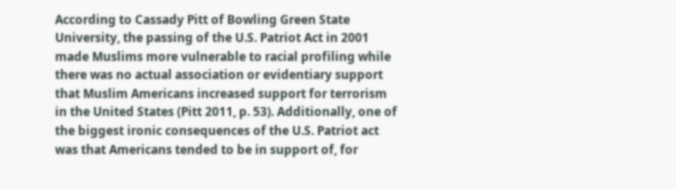According to Cassady Pitt of Bowling Green State University, the passing of the U.S. Patriot Act in 2001 made Muslims more vulnerable to racial profiling while there was no actual association or evidentiary support that Muslim Americans increased support for terrorism in the United States (Pitt 2011, p. 53). Additionally, one of the biggest ironic consequences of the U.S. Patriot act was that Americans tended to be in support of, for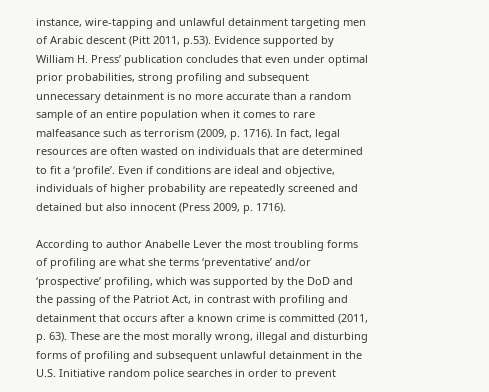instance, wire-tapping and unlawful detainment targeting men of Arabic descent (Pitt 2011, p.53). Evidence supported by William H. Press’ publication concludes that even under optimal prior probabilities, strong profiling and subsequent unnecessary detainment is no more accurate than a random sample of an entire population when it comes to rare malfeasance such as terrorism (2009, p. 1716). In fact, legal resources are often wasted on individuals that are determined to fit a ‘profile’. Even if conditions are ideal and objective, individuals of higher probability are repeatedly screened and detained but also innocent (Press 2009, p. 1716).

According to author Anabelle Lever the most troubling forms of profiling are what she terms ‘preventative’ and/or ‘prospective’ profiling, which was supported by the DoD and the passing of the Patriot Act, in contrast with profiling and detainment that occurs after a known crime is committed (2011, p. 63). These are the most morally wrong, illegal and disturbing forms of profiling and subsequent unlawful detainment in the U.S. Initiative random police searches in order to prevent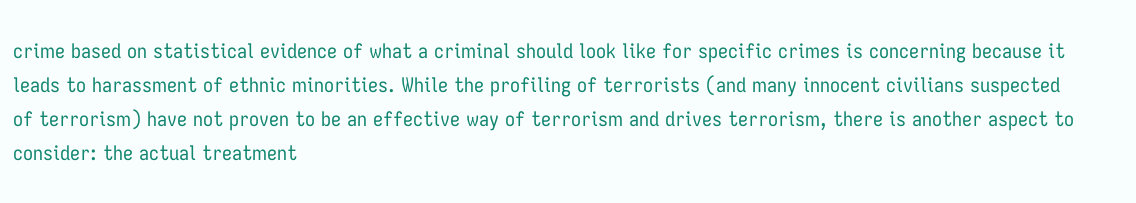crime based on statistical evidence of what a criminal should look like for specific crimes is concerning because it leads to harassment of ethnic minorities. While the profiling of terrorists (and many innocent civilians suspected of terrorism) have not proven to be an effective way of terrorism and drives terrorism, there is another aspect to consider: the actual treatment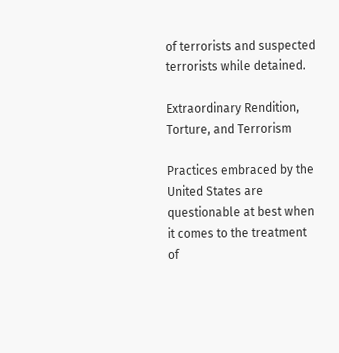of terrorists and suspected terrorists while detained.

Extraordinary Rendition, Torture, and Terrorism

Practices embraced by the United States are questionable at best when it comes to the treatment of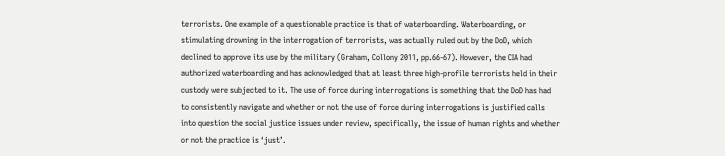terrorists. One example of a questionable practice is that of waterboarding. Waterboarding, or stimulating drowning in the interrogation of terrorists, was actually ruled out by the DoD, which declined to approve its use by the military (Graham, Collony 2011, pp.66-67). However, the CIA had authorized waterboarding and has acknowledged that at least three high-profile terrorists held in their custody were subjected to it. The use of force during interrogations is something that the DoD has had to consistently navigate and whether or not the use of force during interrogations is justified calls into question the social justice issues under review, specifically, the issue of human rights and whether or not the practice is ‘just’.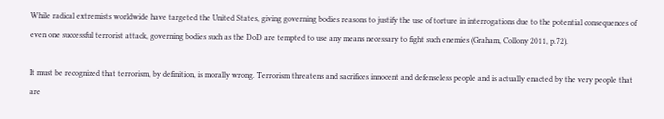While radical extremists worldwide have targeted the United States, giving governing bodies reasons to justify the use of torture in interrogations due to the potential consequences of even one successful terrorist attack, governing bodies such as the DoD are tempted to use any means necessary to fight such enemies (Graham, Collony 2011, p.72).

It must be recognized that terrorism, by definition, is morally wrong. Terrorism threatens and sacrifices innocent and defenseless people and is actually enacted by the very people that are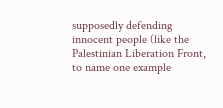supposedly defending innocent people (like the Palestinian Liberation Front, to name one example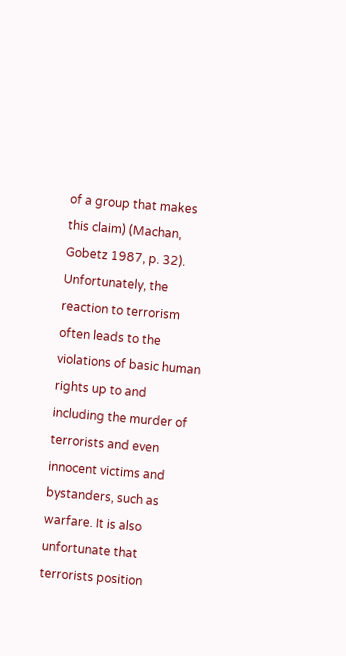of a group that makes this claim) (Machan, Gobetz 1987, p. 32). Unfortunately, the reaction to terrorism often leads to the violations of basic human rights up to and including the murder of terrorists and even innocent victims and bystanders, such as warfare. It is also unfortunate that terrorists position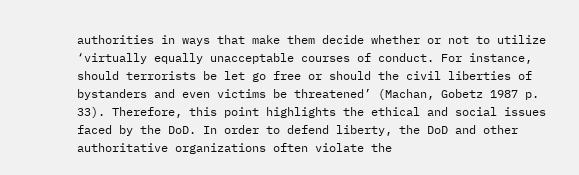authorities in ways that make them decide whether or not to utilize ‘virtually equally unacceptable courses of conduct. For instance, should terrorists be let go free or should the civil liberties of bystanders and even victims be threatened’ (Machan, Gobetz 1987 p. 33). Therefore, this point highlights the ethical and social issues faced by the DoD. In order to defend liberty, the DoD and other authoritative organizations often violate the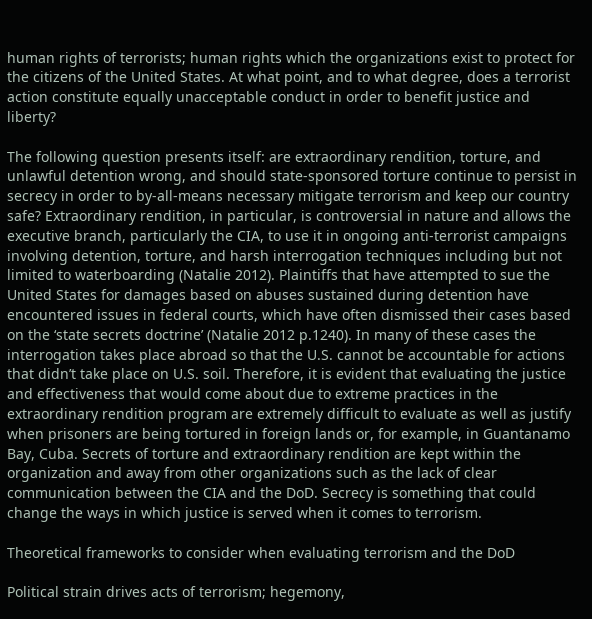human rights of terrorists; human rights which the organizations exist to protect for the citizens of the United States. At what point, and to what degree, does a terrorist action constitute equally unacceptable conduct in order to benefit justice and liberty?

The following question presents itself: are extraordinary rendition, torture, and unlawful detention wrong, and should state-sponsored torture continue to persist in secrecy in order to by-all-means necessary mitigate terrorism and keep our country safe? Extraordinary rendition, in particular, is controversial in nature and allows the executive branch, particularly the CIA, to use it in ongoing anti-terrorist campaigns involving detention, torture, and harsh interrogation techniques including but not limited to waterboarding (Natalie 2012). Plaintiffs that have attempted to sue the United States for damages based on abuses sustained during detention have encountered issues in federal courts, which have often dismissed their cases based on the ‘state secrets doctrine’ (Natalie 2012 p.1240). In many of these cases the interrogation takes place abroad so that the U.S. cannot be accountable for actions that didn’t take place on U.S. soil. Therefore, it is evident that evaluating the justice and effectiveness that would come about due to extreme practices in the extraordinary rendition program are extremely difficult to evaluate as well as justify when prisoners are being tortured in foreign lands or, for example, in Guantanamo Bay, Cuba. Secrets of torture and extraordinary rendition are kept within the organization and away from other organizations such as the lack of clear communication between the CIA and the DoD. Secrecy is something that could change the ways in which justice is served when it comes to terrorism.

Theoretical frameworks to consider when evaluating terrorism and the DoD

Political strain drives acts of terrorism; hegemony,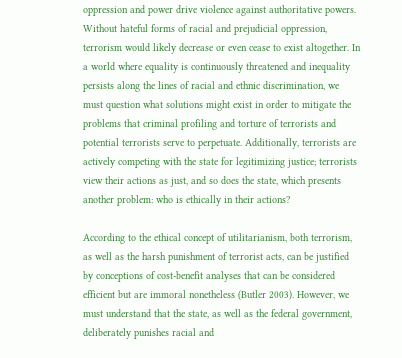oppression and power drive violence against authoritative powers. Without hateful forms of racial and prejudicial oppression, terrorism would likely decrease or even cease to exist altogether. In a world where equality is continuously threatened and inequality persists along the lines of racial and ethnic discrimination, we must question what solutions might exist in order to mitigate the problems that criminal profiling and torture of terrorists and potential terrorists serve to perpetuate. Additionally, terrorists are actively competing with the state for legitimizing justice; terrorists view their actions as just, and so does the state, which presents another problem: who is ethically in their actions?

According to the ethical concept of utilitarianism, both terrorism, as well as the harsh punishment of terrorist acts, can be justified by conceptions of cost-benefit analyses that can be considered efficient but are immoral nonetheless (Butler 2003). However, we must understand that the state, as well as the federal government, deliberately punishes racial and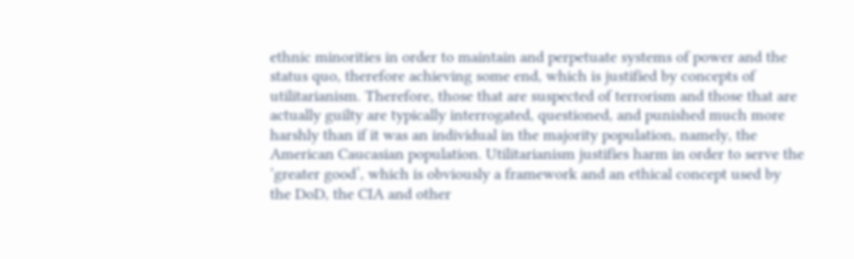ethnic minorities in order to maintain and perpetuate systems of power and the status quo, therefore achieving some end, which is justified by concepts of utilitarianism. Therefore, those that are suspected of terrorism and those that are actually guilty are typically interrogated, questioned, and punished much more harshly than if it was an individual in the majority population, namely, the American Caucasian population. Utilitarianism justifies harm in order to serve the ‘greater good’, which is obviously a framework and an ethical concept used by the DoD, the CIA and other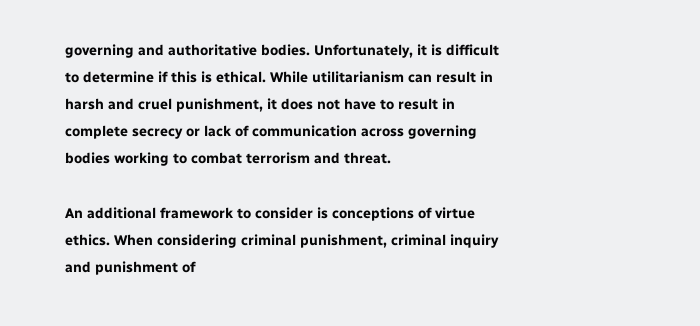governing and authoritative bodies. Unfortunately, it is difficult to determine if this is ethical. While utilitarianism can result in harsh and cruel punishment, it does not have to result in complete secrecy or lack of communication across governing bodies working to combat terrorism and threat.

An additional framework to consider is conceptions of virtue ethics. When considering criminal punishment, criminal inquiry and punishment of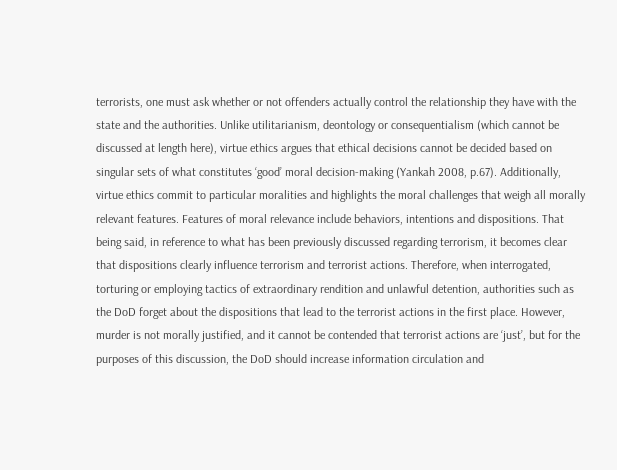terrorists, one must ask whether or not offenders actually control the relationship they have with the state and the authorities. Unlike utilitarianism, deontology or consequentialism (which cannot be discussed at length here), virtue ethics argues that ethical decisions cannot be decided based on singular sets of what constitutes ‘good’ moral decision-making (Yankah 2008, p.67). Additionally, virtue ethics commit to particular moralities and highlights the moral challenges that weigh all morally relevant features. Features of moral relevance include behaviors, intentions and dispositions. That being said, in reference to what has been previously discussed regarding terrorism, it becomes clear that dispositions clearly influence terrorism and terrorist actions. Therefore, when interrogated, torturing or employing tactics of extraordinary rendition and unlawful detention, authorities such as the DoD forget about the dispositions that lead to the terrorist actions in the first place. However, murder is not morally justified, and it cannot be contended that terrorist actions are ‘just’, but for the purposes of this discussion, the DoD should increase information circulation and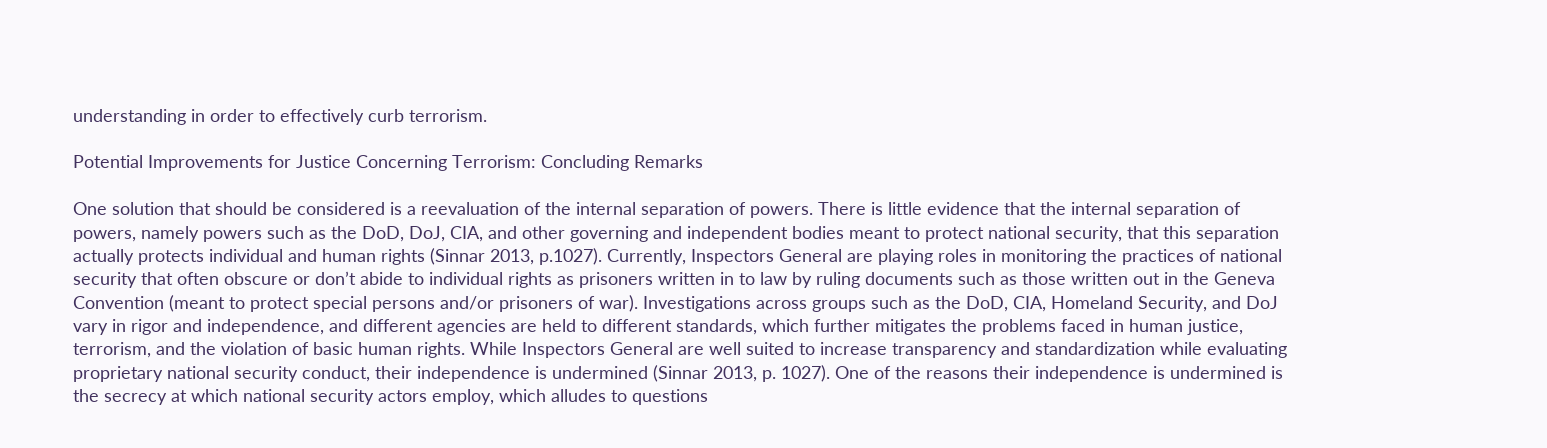understanding in order to effectively curb terrorism.

Potential Improvements for Justice Concerning Terrorism: Concluding Remarks

One solution that should be considered is a reevaluation of the internal separation of powers. There is little evidence that the internal separation of powers, namely powers such as the DoD, DoJ, CIA, and other governing and independent bodies meant to protect national security, that this separation actually protects individual and human rights (Sinnar 2013, p.1027). Currently, Inspectors General are playing roles in monitoring the practices of national security that often obscure or don’t abide to individual rights as prisoners written in to law by ruling documents such as those written out in the Geneva Convention (meant to protect special persons and/or prisoners of war). Investigations across groups such as the DoD, CIA, Homeland Security, and DoJ vary in rigor and independence, and different agencies are held to different standards, which further mitigates the problems faced in human justice, terrorism, and the violation of basic human rights. While Inspectors General are well suited to increase transparency and standardization while evaluating proprietary national security conduct, their independence is undermined (Sinnar 2013, p. 1027). One of the reasons their independence is undermined is the secrecy at which national security actors employ, which alludes to questions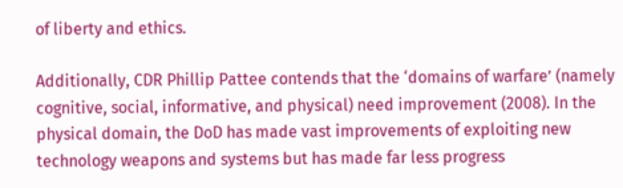of liberty and ethics.

Additionally, CDR Phillip Pattee contends that the ‘domains of warfare’ (namely cognitive, social, informative, and physical) need improvement (2008). In the physical domain, the DoD has made vast improvements of exploiting new technology weapons and systems but has made far less progress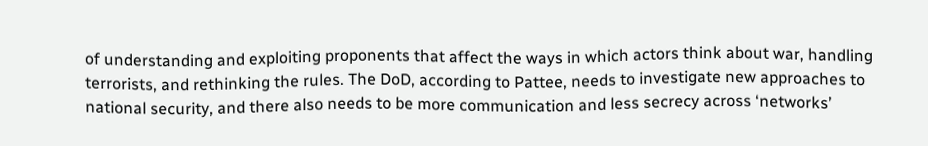of understanding and exploiting proponents that affect the ways in which actors think about war, handling terrorists, and rethinking the rules. The DoD, according to Pattee, needs to investigate new approaches to national security, and there also needs to be more communication and less secrecy across ‘networks’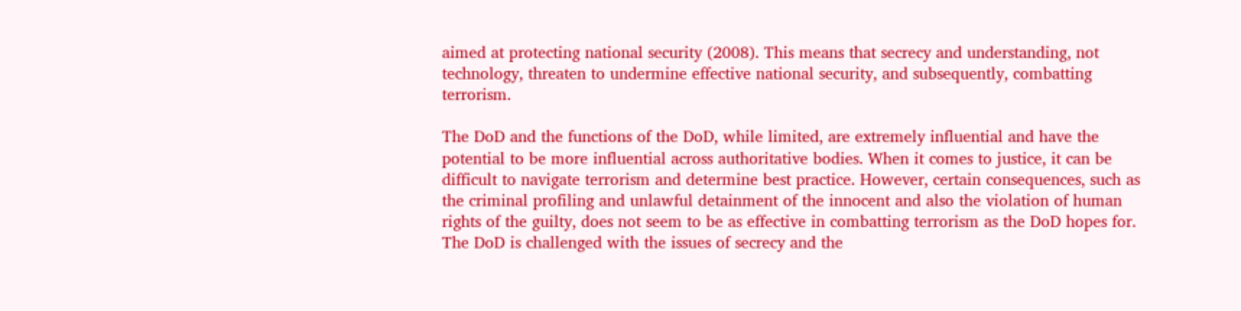aimed at protecting national security (2008). This means that secrecy and understanding, not technology, threaten to undermine effective national security, and subsequently, combatting terrorism.

The DoD and the functions of the DoD, while limited, are extremely influential and have the potential to be more influential across authoritative bodies. When it comes to justice, it can be difficult to navigate terrorism and determine best practice. However, certain consequences, such as the criminal profiling and unlawful detainment of the innocent and also the violation of human rights of the guilty, does not seem to be as effective in combatting terrorism as the DoD hopes for. The DoD is challenged with the issues of secrecy and the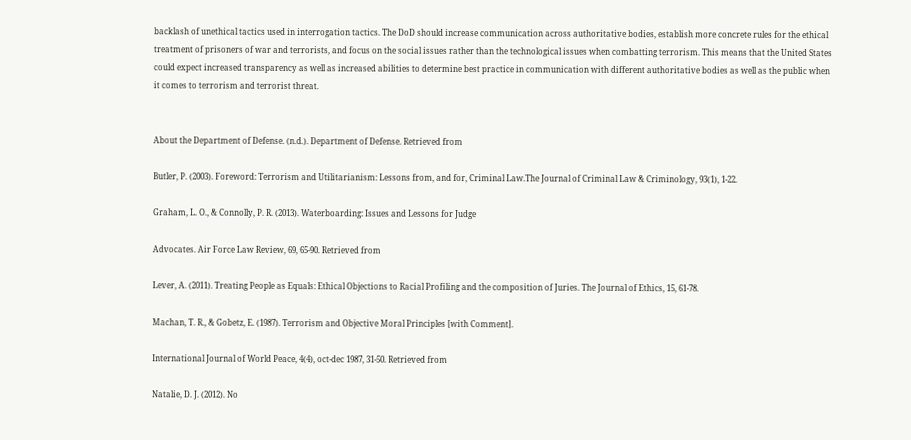backlash of unethical tactics used in interrogation tactics. The DoD should increase communication across authoritative bodies, establish more concrete rules for the ethical treatment of prisoners of war and terrorists, and focus on the social issues rather than the technological issues when combatting terrorism. This means that the United States could expect increased transparency as well as increased abilities to determine best practice in communication with different authoritative bodies as well as the public when it comes to terrorism and terrorist threat.


About the Department of Defense. (n.d.). Department of Defense. Retrieved from

Butler, P. (2003). Foreword: Terrorism and Utilitarianism: Lessons from, and for, Criminal Law.The Journal of Criminal Law & Criminology, 93(1), 1-22.

Graham, L. O., & Connolly, P. R. (2013). Waterboarding: Issues and Lessons for Judge

Advocates. Air Force Law Review, 69, 65-90. Retrieved from

Lever, A. (2011). Treating People as Equals: Ethical Objections to Racial Profiling and the composition of Juries. The Journal of Ethics, 15, 61-78.

Machan, T. R., & Gobetz, E. (1987). Terrorism and Objective Moral Principles [with Comment].

International Journal of World Peace, 4(4), oct-dec 1987, 31-50. Retrieved from

Natalie, D. J. (2012). No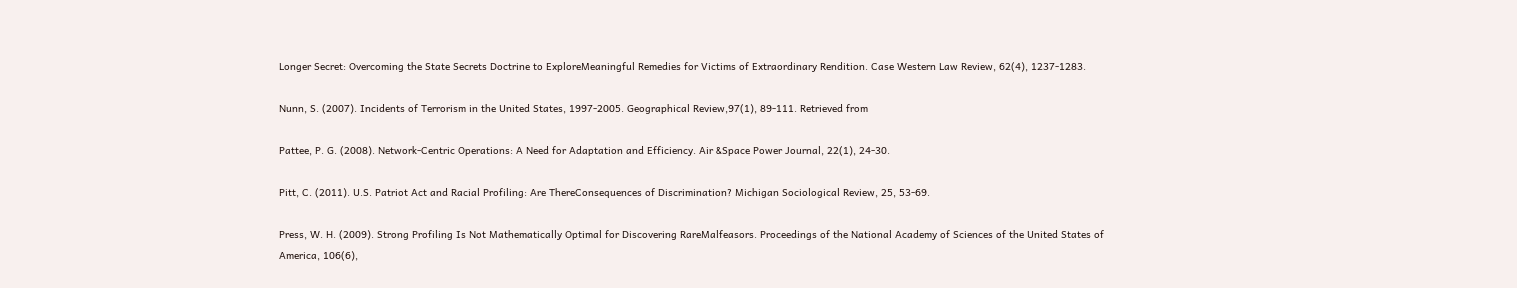Longer Secret: Overcoming the State Secrets Doctrine to ExploreMeaningful Remedies for Victims of Extraordinary Rendition. Case Western Law Review, 62(4), 1237-1283.

Nunn, S. (2007). Incidents of Terrorism in the United States, 1997-2005. Geographical Review,97(1), 89-111. Retrieved from

Pattee, P. G. (2008). Network-Centric Operations: A Need for Adaptation and Efficiency. Air &Space Power Journal, 22(1), 24-30.

Pitt, C. (2011). U.S. Patriot Act and Racial Profiling: Are ThereConsequences of Discrimination? Michigan Sociological Review, 25, 53-69.

Press, W. H. (2009). Strong Profiling Is Not Mathematically Optimal for Discovering RareMalfeasors. Proceedings of the National Academy of Sciences of the United States of America, 106(6),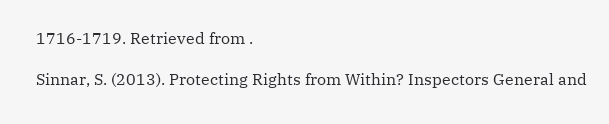1716-1719. Retrieved from .

Sinnar, S. (2013). Protecting Rights from Within? Inspectors General and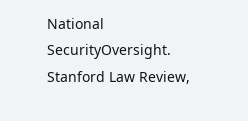National SecurityOversight. Stanford Law Review,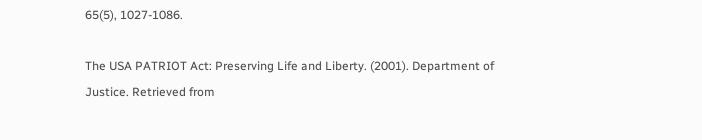65(5), 1027-1086.

The USA PATRIOT Act: Preserving Life and Liberty. (2001). Department of Justice. Retrieved from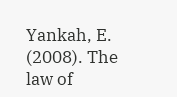Yankah, E. (2008). The law of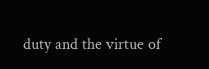duty and the virtue of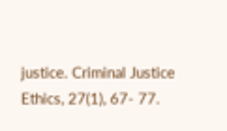justice. Criminal Justice Ethics, 27(1), 67- 77.